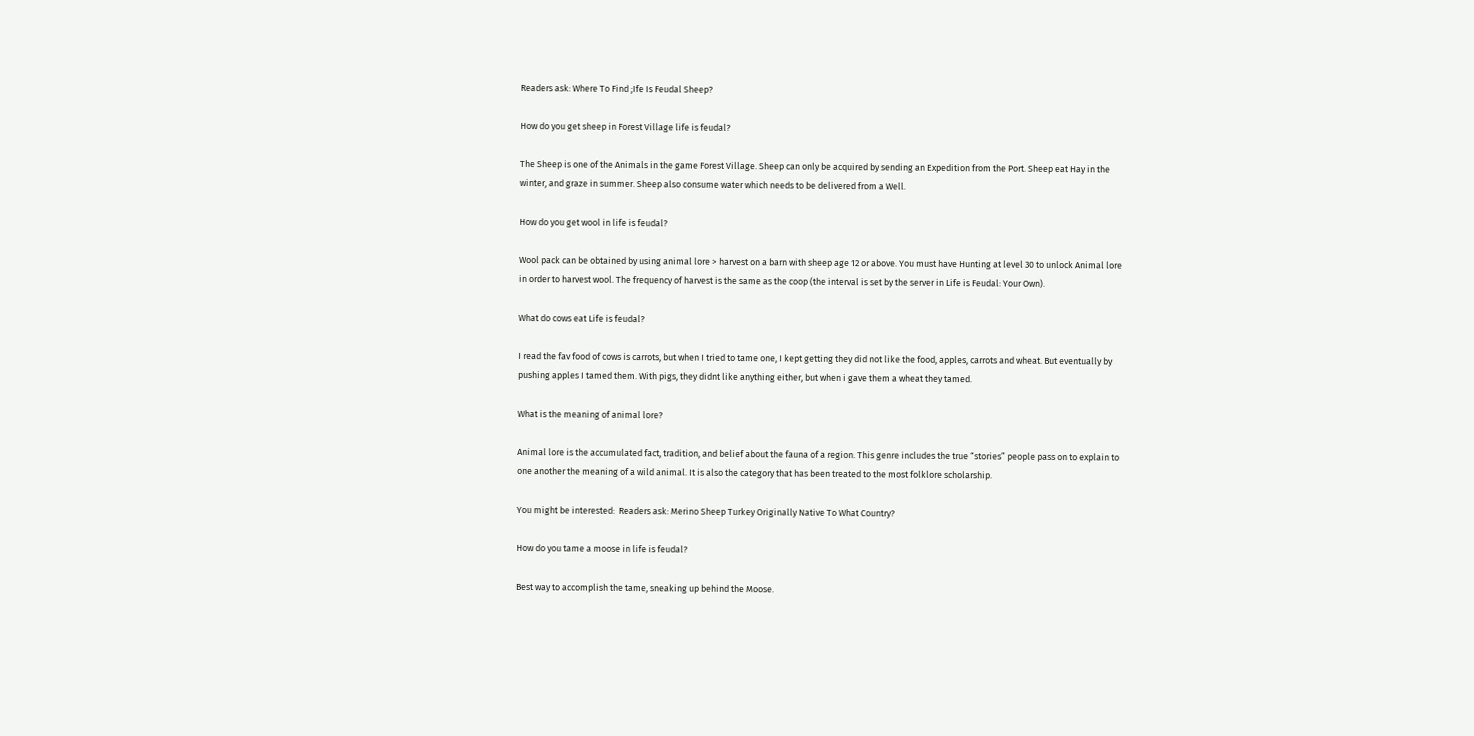Readers ask: Where To Find ;Ife Is Feudal Sheep?

How do you get sheep in Forest Village life is feudal?

The Sheep is one of the Animals in the game Forest Village. Sheep can only be acquired by sending an Expedition from the Port. Sheep eat Hay in the winter, and graze in summer. Sheep also consume water which needs to be delivered from a Well.

How do you get wool in life is feudal?

Wool pack can be obtained by using animal lore > harvest on a barn with sheep age 12 or above. You must have Hunting at level 30 to unlock Animal lore in order to harvest wool. The frequency of harvest is the same as the coop (the interval is set by the server in Life is Feudal: Your Own).

What do cows eat Life is feudal?

I read the fav food of cows is carrots, but when I tried to tame one, I kept getting they did not like the food, apples, carrots and wheat. But eventually by pushing apples I tamed them. With pigs, they didnt like anything either, but when i gave them a wheat they tamed.

What is the meaning of animal lore?

Animal lore is the accumulated fact, tradition, and belief about the fauna of a region. This genre includes the true “stories” people pass on to explain to one another the meaning of a wild animal. It is also the category that has been treated to the most folklore scholarship.

You might be interested:  Readers ask: Merino Sheep Turkey Originally Native To What Country?

How do you tame a moose in life is feudal?

Best way to accomplish the tame, sneaking up behind the Moose.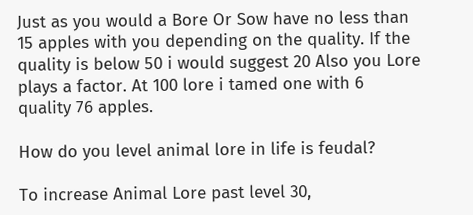Just as you would a Bore Or Sow have no less than 15 apples with you depending on the quality. If the quality is below 50 i would suggest 20 Also you Lore plays a factor. At 100 lore i tamed one with 6 quality 76 apples.

How do you level animal lore in life is feudal?

To increase Animal Lore past level 30,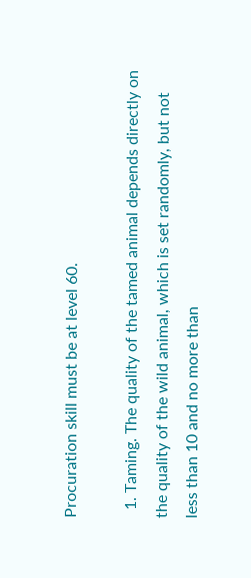Procuration skill must be at level 60.

  1. Taming. The quality of the tamed animal depends directly on the quality of the wild animal, which is set randomly, but not less than 10 and no more than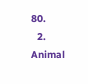80.
  2. Animal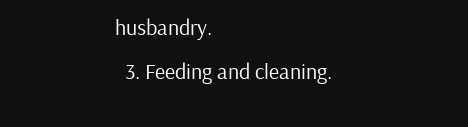husbandry.
  3. Feeding and cleaning.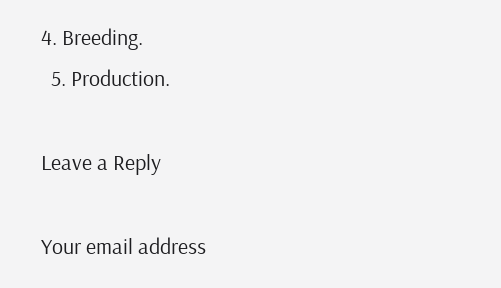4. Breeding.
  5. Production.

Leave a Reply

Your email address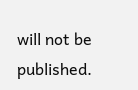will not be published.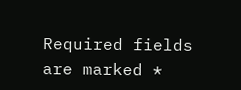Required fields are marked *